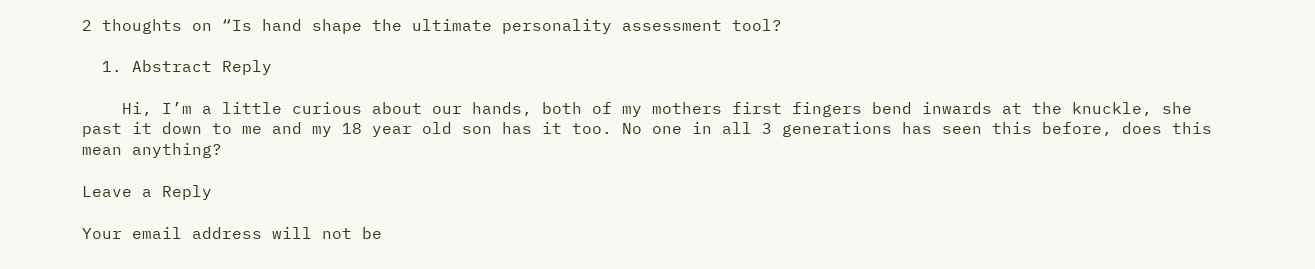2 thoughts on “Is hand shape the ultimate personality assessment tool?

  1. Abstract Reply

    Hi, I’m a little curious about our hands, both of my mothers first fingers bend inwards at the knuckle, she past it down to me and my 18 year old son has it too. No one in all 3 generations has seen this before, does this mean anything?

Leave a Reply

Your email address will not be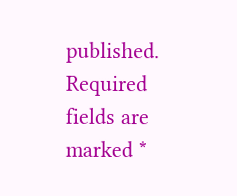published. Required fields are marked *